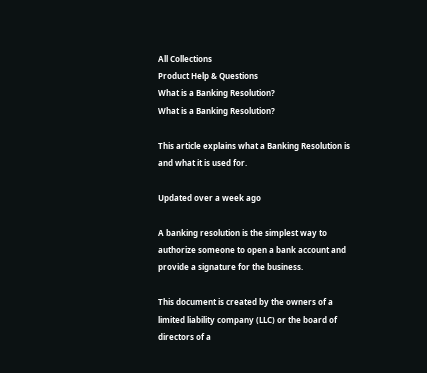All Collections
Product Help & Questions
What is a Banking Resolution?
What is a Banking Resolution?

This article explains what a Banking Resolution is and what it is used for.

Updated over a week ago

A banking resolution is the simplest way to authorize someone to open a bank account and provide a signature for the business.

This document is created by the owners of a limited liability company (LLC) or the board of directors of a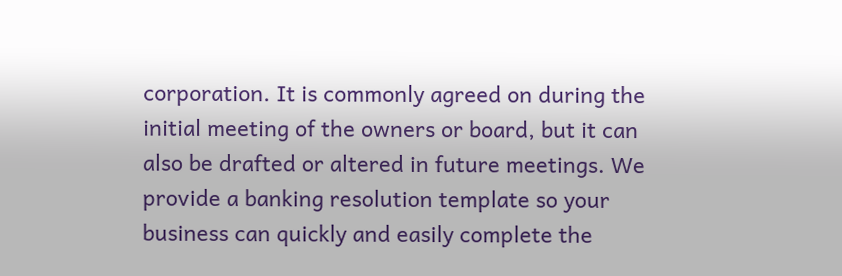corporation. It is commonly agreed on during the initial meeting of the owners or board, but it can also be drafted or altered in future meetings. We provide a banking resolution template so your business can quickly and easily complete the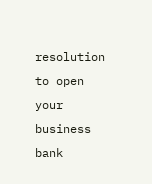resolution to open your business bank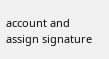account and assign signature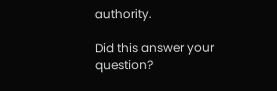authority.

Did this answer your question?